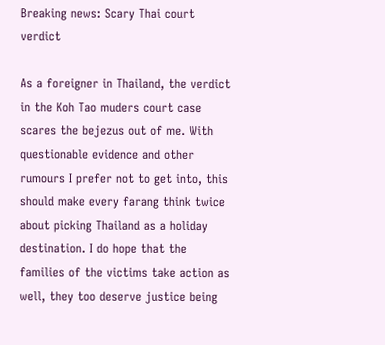Breaking news: Scary Thai court verdict

As a foreigner in Thailand, the verdict in the Koh Tao muders court case scares the bejezus out of me. With questionable evidence and other rumours I prefer not to get into, this should make every farang think twice about picking Thailand as a holiday destination. I do hope that the families of the victims take action as well, they too deserve justice being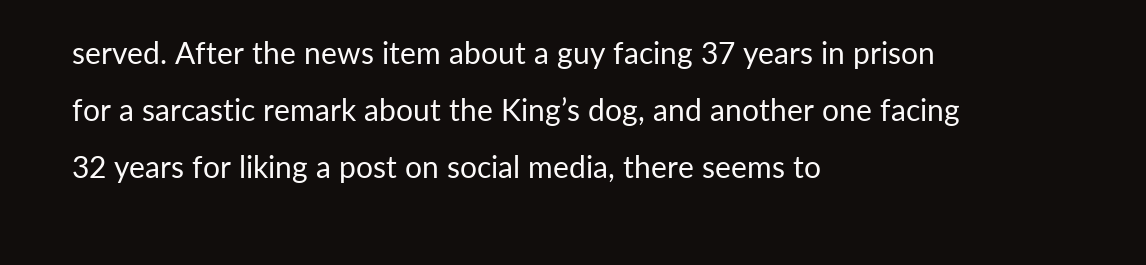served. After the news item about a guy facing 37 years in prison for a sarcastic remark about the King’s dog, and another one facing 32 years for liking a post on social media, there seems to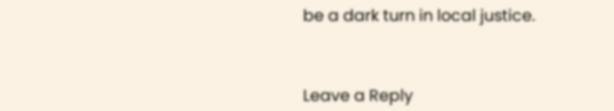be a dark turn in local justice.



Leave a Reply